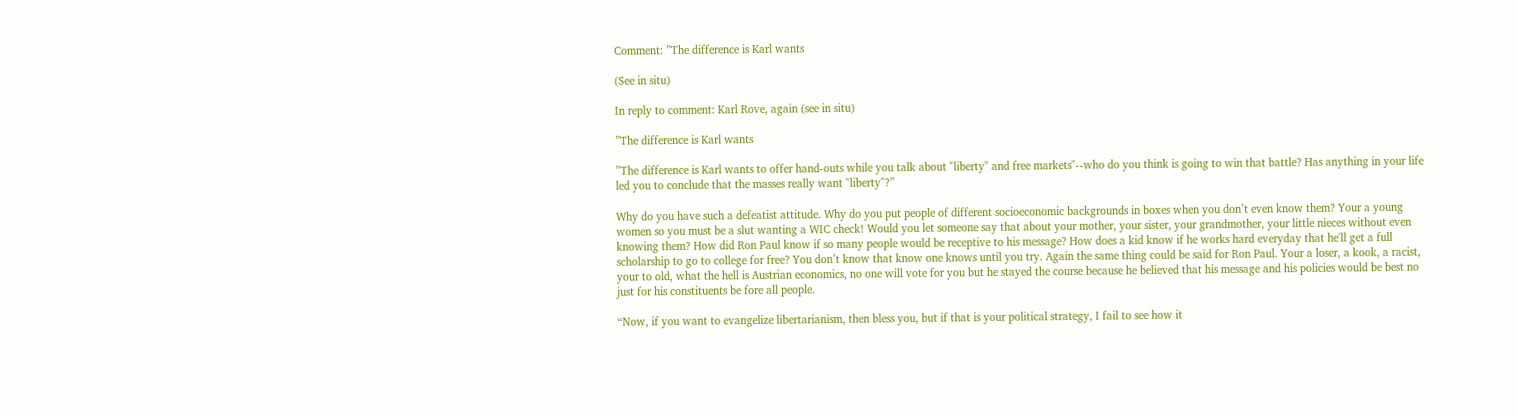Comment: ”The difference is Karl wants

(See in situ)

In reply to comment: Karl Rove, again (see in situ)

”The difference is Karl wants

”The difference is Karl wants to offer hand-outs while you talk about "liberty" and free markets"--who do you think is going to win that battle? Has anything in your life led you to conclude that the masses really want "liberty"?”

Why do you have such a defeatist attitude. Why do you put people of different socioeconomic backgrounds in boxes when you don’t even know them? Your a young women so you must be a slut wanting a WIC check! Would you let someone say that about your mother, your sister, your grandmother, your little nieces without even knowing them? How did Ron Paul know if so many people would be receptive to his message? How does a kid know if he works hard everyday that he'll get a full scholarship to go to college for free? You don’t know that know one knows until you try. Again the same thing could be said for Ron Paul. Your a loser, a kook, a racist, your to old, what the hell is Austrian economics, no one will vote for you but he stayed the course because he believed that his message and his policies would be best no just for his constituents be fore all people.

“Now, if you want to evangelize libertarianism, then bless you, but if that is your political strategy, I fail to see how it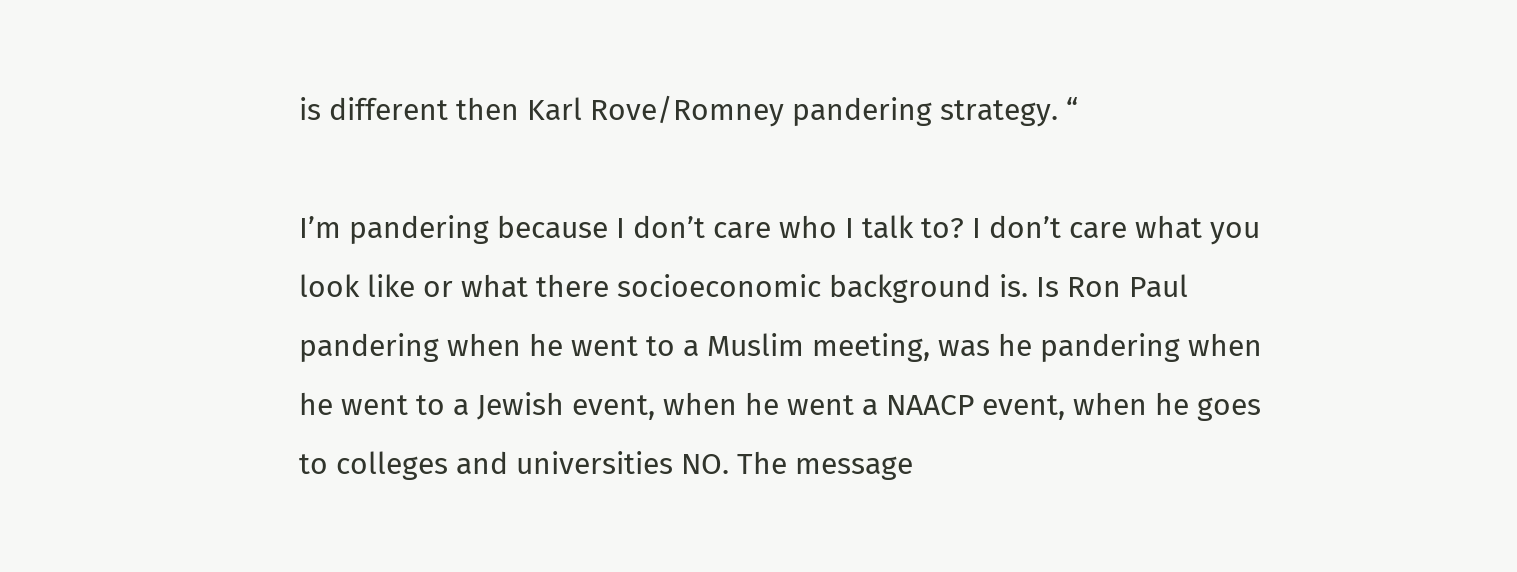is different then Karl Rove/Romney pandering strategy. “

I’m pandering because I don’t care who I talk to? I don’t care what you look like or what there socioeconomic background is. Is Ron Paul pandering when he went to a Muslim meeting, was he pandering when he went to a Jewish event, when he went a NAACP event, when he goes to colleges and universities NO. The message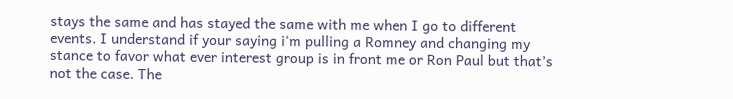stays the same and has stayed the same with me when I go to different events. I understand if your saying i'm pulling a Romney and changing my stance to favor what ever interest group is in front me or Ron Paul but that’s not the case. The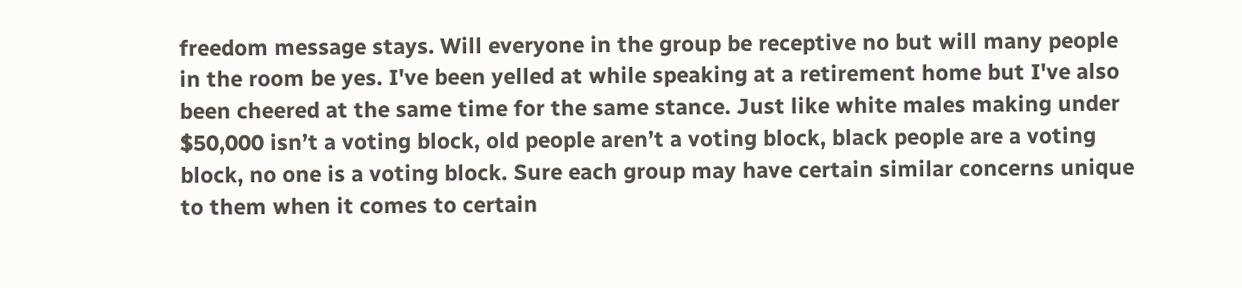freedom message stays. Will everyone in the group be receptive no but will many people in the room be yes. I've been yelled at while speaking at a retirement home but I've also been cheered at the same time for the same stance. Just like white males making under $50,000 isn’t a voting block, old people aren’t a voting block, black people are a voting block, no one is a voting block. Sure each group may have certain similar concerns unique to them when it comes to certain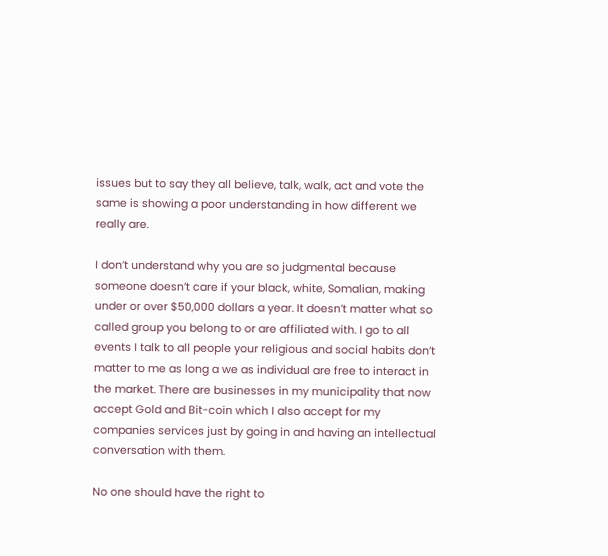issues but to say they all believe, talk, walk, act and vote the same is showing a poor understanding in how different we really are.

I don’t understand why you are so judgmental because someone doesn’t care if your black, white, Somalian, making under or over $50,000 dollars a year. It doesn’t matter what so called group you belong to or are affiliated with. I go to all events I talk to all people your religious and social habits don’t matter to me as long a we as individual are free to interact in the market. There are businesses in my municipality that now accept Gold and Bit-coin which I also accept for my companies services just by going in and having an intellectual conversation with them.

No one should have the right to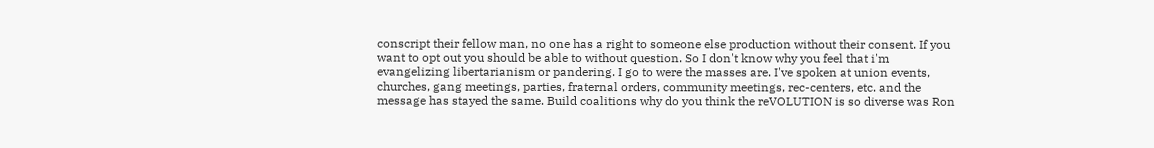conscript their fellow man, no one has a right to someone else production without their consent. If you want to opt out you should be able to without question. So I don't know why you feel that i'm evangelizing libertarianism or pandering. I go to were the masses are. I've spoken at union events, churches, gang meetings, parties, fraternal orders, community meetings, rec-centers, etc. and the message has stayed the same. Build coalitions why do you think the reVOLUTION is so diverse was Ron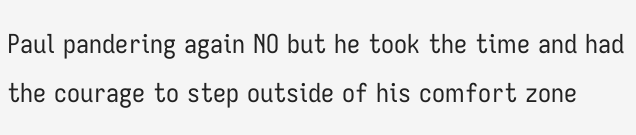Paul pandering again NO but he took the time and had the courage to step outside of his comfort zone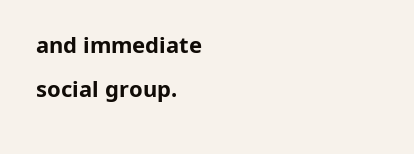and immediate social group.